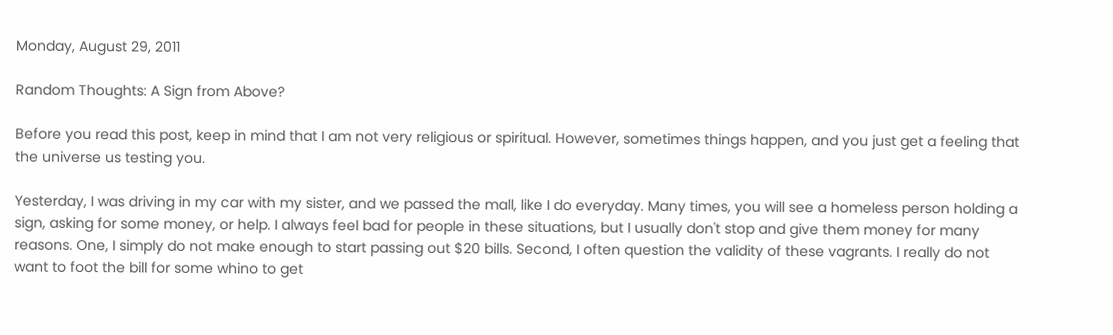Monday, August 29, 2011

Random Thoughts: A Sign from Above?

Before you read this post, keep in mind that I am not very religious or spiritual. However, sometimes things happen, and you just get a feeling that the universe us testing you.

Yesterday, I was driving in my car with my sister, and we passed the mall, like I do everyday. Many times, you will see a homeless person holding a sign, asking for some money, or help. I always feel bad for people in these situations, but I usually don't stop and give them money for many reasons. One, I simply do not make enough to start passing out $20 bills. Second, I often question the validity of these vagrants. I really do not want to foot the bill for some whino to get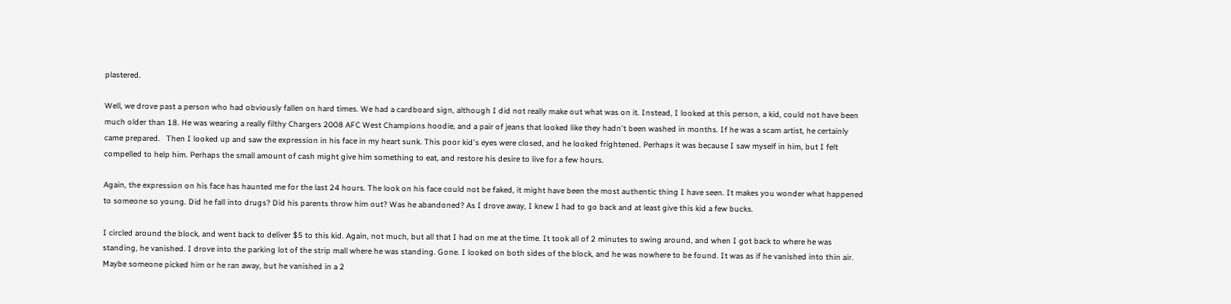plastered.

Well, we drove past a person who had obviously fallen on hard times. We had a cardboard sign, although I did not really make out what was on it. Instead, I looked at this person, a kid, could not have been much older than 18. He was wearing a really filthy Chargers 2008 AFC West Champions hoodie, and a pair of jeans that looked like they hadn't been washed in months. If he was a scam artist, he certainly came prepared.   Then I looked up and saw the expression in his face in my heart sunk. This poor kid's eyes were closed, and he looked frightened. Perhaps it was because I saw myself in him, but I felt compelled to help him. Perhaps the small amount of cash might give him something to eat, and restore his desire to live for a few hours.

Again, the expression on his face has haunted me for the last 24 hours. The look on his face could not be faked, it might have been the most authentic thing I have seen. It makes you wonder what happened to someone so young. Did he fall into drugs? Did his parents throw him out? Was he abandoned? As I drove away, I knew I had to go back and at least give this kid a few bucks.

I circled around the block, and went back to deliver $5 to this kid. Again, not much, but all that I had on me at the time. It took all of 2 minutes to swing around, and when I got back to where he was standing, he vanished. I drove into the parking lot of the strip mall where he was standing. Gone. I looked on both sides of the block, and he was nowhere to be found. It was as if he vanished into thin air. Maybe someone picked him or he ran away, but he vanished in a 2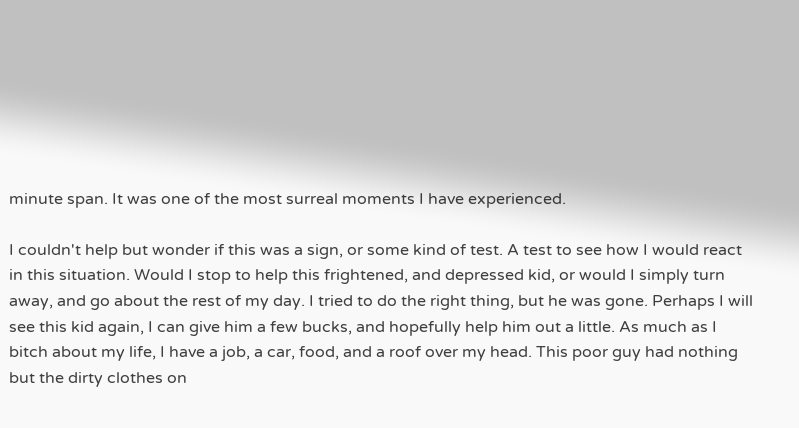minute span. It was one of the most surreal moments I have experienced.

I couldn't help but wonder if this was a sign, or some kind of test. A test to see how I would react in this situation. Would I stop to help this frightened, and depressed kid, or would I simply turn away, and go about the rest of my day. I tried to do the right thing, but he was gone. Perhaps I will see this kid again, I can give him a few bucks, and hopefully help him out a little. As much as I bitch about my life, I have a job, a car, food, and a roof over my head. This poor guy had nothing but the dirty clothes on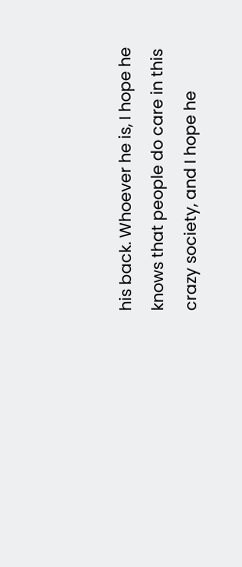his back. Whoever he is, I hope he knows that people do care in this crazy society, and I hope he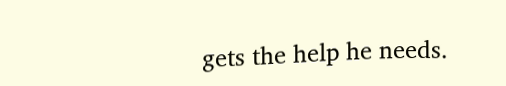gets the help he needs.